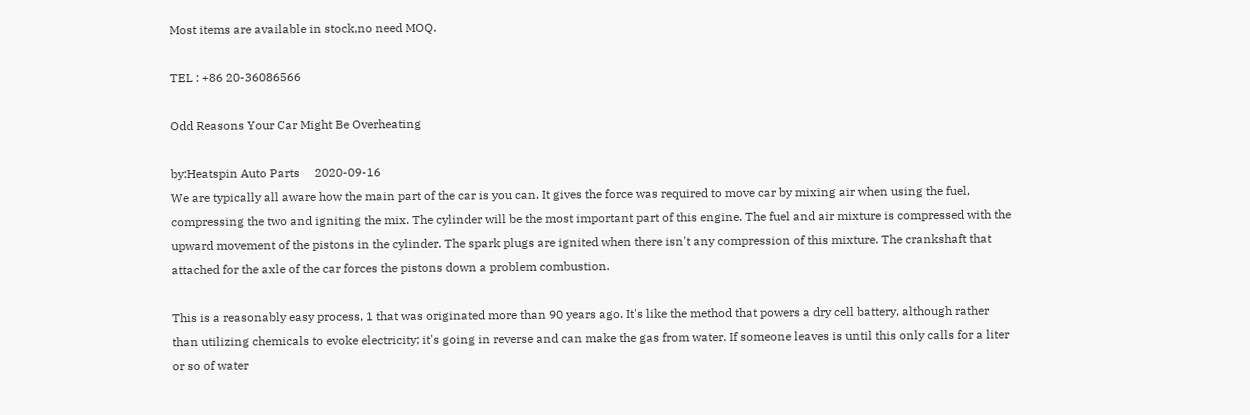Most items are available in stock,no need MOQ.

TEL : +86 20-36086566

Odd Reasons Your Car Might Be Overheating

by:Heatspin Auto Parts     2020-09-16
We are typically all aware how the main part of the car is you can. It gives the force was required to move car by mixing air when using the fuel, compressing the two and igniting the mix. The cylinder will be the most important part of this engine. The fuel and air mixture is compressed with the upward movement of the pistons in the cylinder. The spark plugs are ignited when there isn't any compression of this mixture. The crankshaft that attached for the axle of the car forces the pistons down a problem combustion.

This is a reasonably easy process, 1 that was originated more than 90 years ago. It's like the method that powers a dry cell battery, although rather than utilizing chemicals to evoke electricity; it's going in reverse and can make the gas from water. If someone leaves is until this only calls for a liter or so of water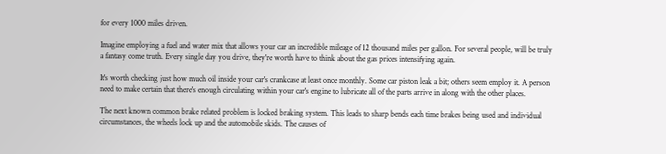for every 1000 miles driven.

Imagine employing a fuel and water mix that allows your car an incredible mileage of 12 thousand miles per gallon. For several people, will be truly a fantasy come truth. Every single day you drive, they're worth have to think about the gas prices intensifying again.

It's worth checking just how much oil inside your car's crankcase at least once monthly. Some car piston leak a bit; others seem employ it. A person need to make certain that there's enough circulating within your car's engine to lubricate all of the parts arrive in along with the other places.

The next known common brake related problem is locked braking system. This leads to sharp bends each time brakes being used and individual circumstances, the wheels lock up and the automobile skids. The causes of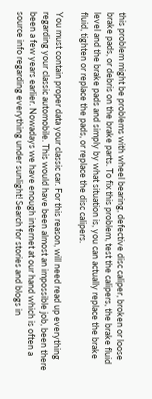this problem might be problems with wheel bearing, defective disc caliper, broken or loose brake pads, or debris on the brake parts. To fix this problem, test the calipers, the brake fluid level and the brake pads and simply by what situation is, you can actually replace the brake fluid, tighten or replace the pads, or replace the disc calipers.

You must contain proper data your classic car. For this reason, will need read up everything regarding your classic automobile. This would have been almost an impossible job, been there been a few years earlier. Nowadays we have enough internet at our hand which is often a source info regarding everything under sunlight! Search for stories and blogs in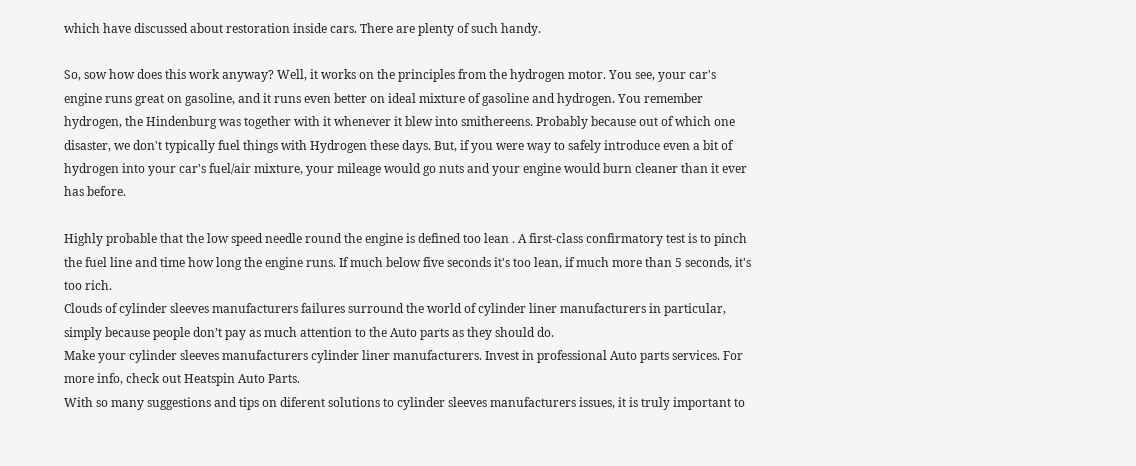which have discussed about restoration inside cars. There are plenty of such handy.

So, sow how does this work anyway? Well, it works on the principles from the hydrogen motor. You see, your car's engine runs great on gasoline, and it runs even better on ideal mixture of gasoline and hydrogen. You remember hydrogen, the Hindenburg was together with it whenever it blew into smithereens. Probably because out of which one disaster, we don't typically fuel things with Hydrogen these days. But, if you were way to safely introduce even a bit of hydrogen into your car's fuel/air mixture, your mileage would go nuts and your engine would burn cleaner than it ever has before.

Highly probable that the low speed needle round the engine is defined too lean . A first-class confirmatory test is to pinch the fuel line and time how long the engine runs. If much below five seconds it's too lean, if much more than 5 seconds, it's too rich.
Clouds of cylinder sleeves manufacturers failures surround the world of cylinder liner manufacturers in particular, simply because people don’t pay as much attention to the Auto parts as they should do.
Make your cylinder sleeves manufacturers cylinder liner manufacturers. Invest in professional Auto parts services. For more info, check out Heatspin Auto Parts.
With so many suggestions and tips on diferent solutions to cylinder sleeves manufacturers issues, it is truly important to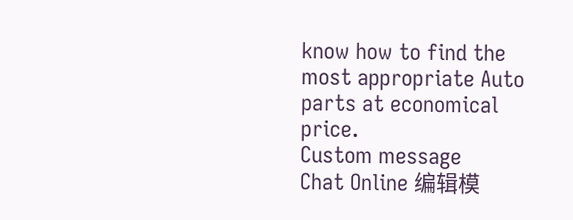know how to find the most appropriate Auto parts at economical price.
Custom message
Chat Online 编辑模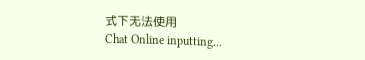式下无法使用
Chat Online inputting...